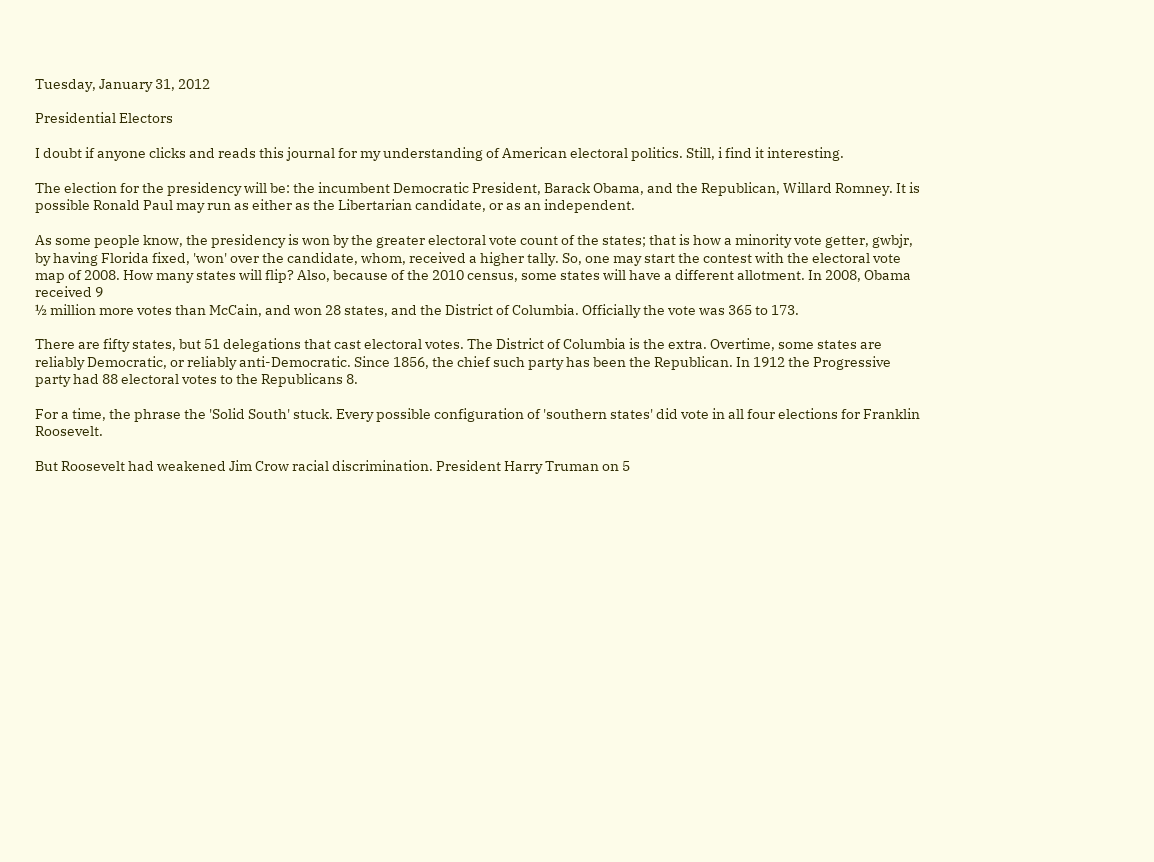Tuesday, January 31, 2012

Presidential Electors

I doubt if anyone clicks and reads this journal for my understanding of American electoral politics. Still, i find it interesting.

The election for the presidency will be: the incumbent Democratic President, Barack Obama, and the Republican, Willard Romney. It is possible Ronald Paul may run as either as the Libertarian candidate, or as an independent.

As some people know, the presidency is won by the greater electoral vote count of the states; that is how a minority vote getter, gwbjr, by having Florida fixed, 'won' over the candidate, whom, received a higher tally. So, one may start the contest with the electoral vote map of 2008. How many states will flip? Also, because of the 2010 census, some states will have a different allotment. In 2008, Obama received 9
½ million more votes than McCain, and won 28 states, and the District of Columbia. Officially the vote was 365 to 173.

There are fifty states, but 51 delegations that cast electoral votes. The District of Columbia is the extra. Overtime, some states are reliably Democratic, or reliably anti-Democratic. Since 1856, the chief such party has been the Republican. In 1912 the Progressive party had 88 electoral votes to the Republicans 8.

For a time, the phrase the 'Solid South' stuck. Every possible configuration of 'southern states' did vote in all four elections for Franklin Roosevelt.

But Roosevelt had weakened Jim Crow racial discrimination. President Harry Truman on 5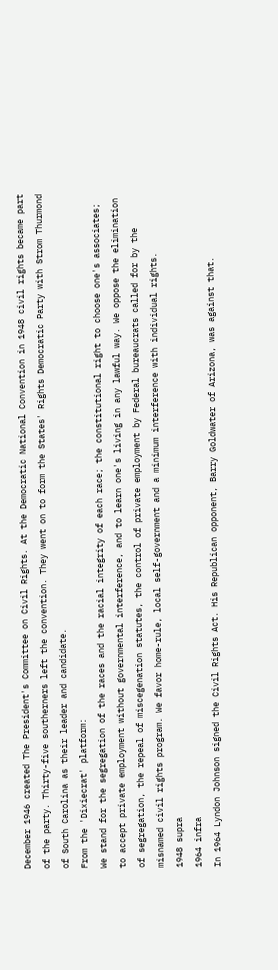December 1946 created The President's Committee on Civil Rights. At the Democratic National Convention in 1948 civil rights became part of the party. Thirty-five southerners left the convention. They went on to form the States' Rights Democratic Party with Strom Thurmond of South Carolina as their leader and candidate.
From the 'Dixiecrat' platform:
We stand for the segregation of the races and the racial integrity of each race; the constitutional right to choose one's associates; to accept private employment without governmental interference, and to learn one's living in any lawful way. We oppose the elimination of segregation, the repeal of miscegenation statutes, the control of private employment by Federal bureaucrats called for by the misnamed civil rights program. We favor home-rule, local self-government and a minimum interference with individual rights.
1948 supra
1964 infra
In 1964 Lyndon Johnson signed the Civil Rights Act. His Republican opponent, Barry Goldwater of Arizona, was against that.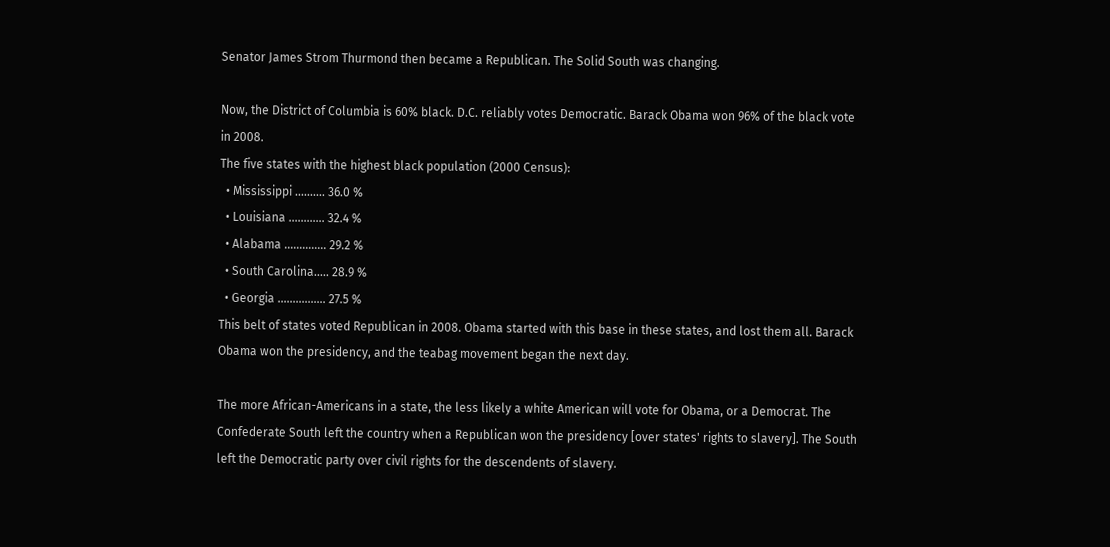Senator James Strom Thurmond then became a Republican. The Solid South was changing.

Now, the District of Columbia is 60% black. D.C. reliably votes Democratic. Barack Obama won 96% of the black vote in 2008.
The five states with the highest black population (2000 Census):
  • Mississippi .......... 36.0 %
  • Louisiana ............ 32.4 %
  • Alabama .............. 29.2 %
  • South Carolina..... 28.9 %
  • Georgia ................ 27.5 %
This belt of states voted Republican in 2008. Obama started with this base in these states, and lost them all. Barack Obama won the presidency, and the teabag movement began the next day.

The more African-Americans in a state, the less likely a white American will vote for Obama, or a Democrat. The Confederate South left the country when a Republican won the presidency [over states' rights to slavery]. The South left the Democratic party over civil rights for the descendents of slavery.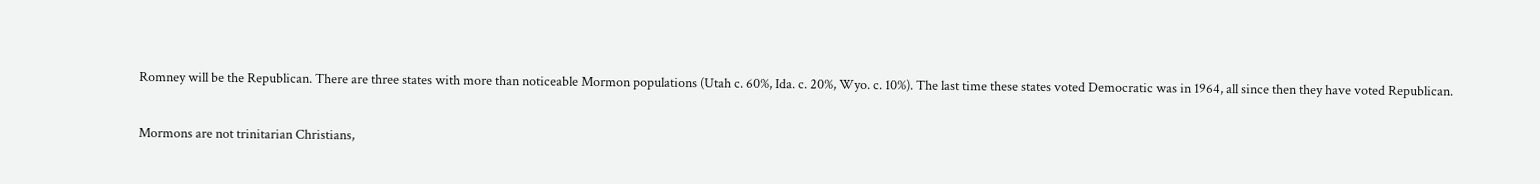Romney will be the Republican. There are three states with more than noticeable Mormon populations (Utah c. 60%, Ida. c. 20%, Wyo. c. 10%). The last time these states voted Democratic was in 1964, all since then they have voted Republican.

Mormons are not trinitarian Christians,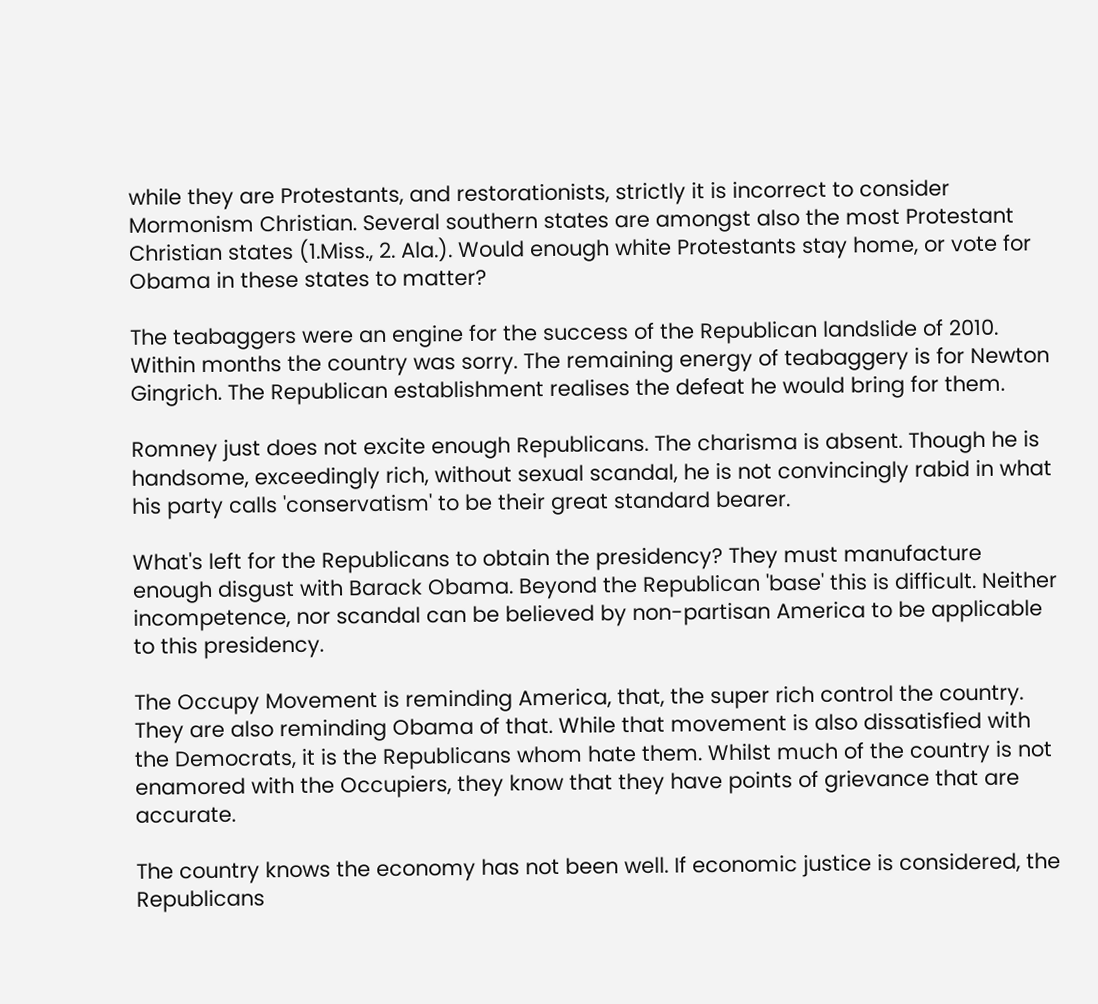while they are Protestants, and restorationists, strictly it is incorrect to consider Mormonism Christian. Several southern states are amongst also the most Protestant Christian states (1.Miss., 2. Ala.). Would enough white Protestants stay home, or vote for Obama in these states to matter?

The teabaggers were an engine for the success of the Republican landslide of 2010. Within months the country was sorry. The remaining energy of teabaggery is for Newton Gingrich. The Republican establishment realises the defeat he would bring for them.

Romney just does not excite enough Republicans. The charisma is absent. Though he is handsome, exceedingly rich, without sexual scandal, he is not convincingly rabid in what his party calls 'conservatism' to be their great standard bearer.

What's left for the Republicans to obtain the presidency? They must manufacture enough disgust with Barack Obama. Beyond the Republican 'base' this is difficult. Neither incompetence, nor scandal can be believed by non-partisan America to be applicable to this presidency.

The Occupy Movement is reminding America, that, the super rich control the country. They are also reminding Obama of that. While that movement is also dissatisfied with the Democrats, it is the Republicans whom hate them. Whilst much of the country is not enamored with the Occupiers, they know that they have points of grievance that are accurate.

The country knows the economy has not been well. If economic justice is considered, the Republicans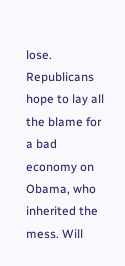lose. Republicans hope to lay all the blame for a bad economy on Obama, who inherited the mess. Will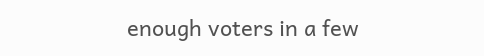enough voters in a few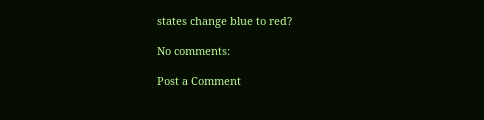states change blue to red?

No comments:

Post a Comment